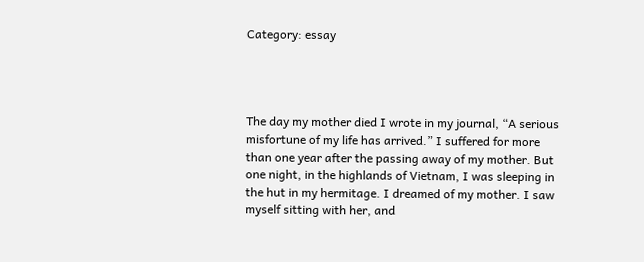Category: essay




The day my mother died I wrote in my journal, “A serious misfortune of my life has arrived.” I suffered for more than one year after the passing away of my mother. But one night, in the highlands of Vietnam, I was sleeping in the hut in my hermitage. I dreamed of my mother. I saw myself sitting with her, and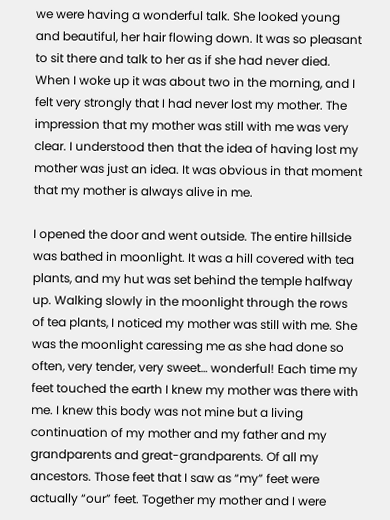we were having a wonderful talk. She looked young and beautiful, her hair flowing down. It was so pleasant to sit there and talk to her as if she had never died. When I woke up it was about two in the morning, and I felt very strongly that I had never lost my mother. The impression that my mother was still with me was very clear. I understood then that the idea of having lost my mother was just an idea. It was obvious in that moment that my mother is always alive in me.

I opened the door and went outside. The entire hillside was bathed in moonlight. It was a hill covered with tea plants, and my hut was set behind the temple halfway up. Walking slowly in the moonlight through the rows of tea plants, I noticed my mother was still with me. She was the moonlight caressing me as she had done so often, very tender, very sweet… wonderful! Each time my feet touched the earth I knew my mother was there with me. I knew this body was not mine but a living continuation of my mother and my father and my grandparents and great-grandparents. Of all my ancestors. Those feet that I saw as “my” feet were actually “our” feet. Together my mother and I were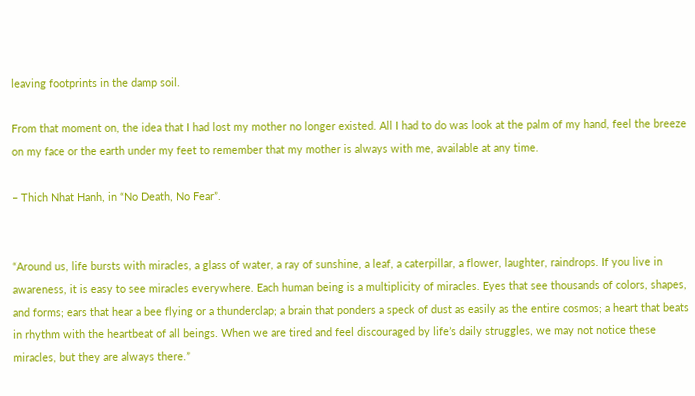leaving footprints in the damp soil.

From that moment on, the idea that I had lost my mother no longer existed. All I had to do was look at the palm of my hand, feel the breeze on my face or the earth under my feet to remember that my mother is always with me, available at any time.

– Thich Nhat Hanh, in “No Death, No Fear”.


“Around us, life bursts with miracles, a glass of water, a ray of sunshine, a leaf, a caterpillar, a flower, laughter, raindrops. If you live in awareness, it is easy to see miracles everywhere. Each human being is a multiplicity of miracles. Eyes that see thousands of colors, shapes, and forms; ears that hear a bee flying or a thunderclap; a brain that ponders a speck of dust as easily as the entire cosmos; a heart that beats in rhythm with the heartbeat of all beings. When we are tired and feel discouraged by life’s daily struggles, we may not notice these miracles, but they are always there.”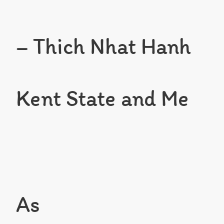– Thich Nhat Hanh

Kent State and Me



As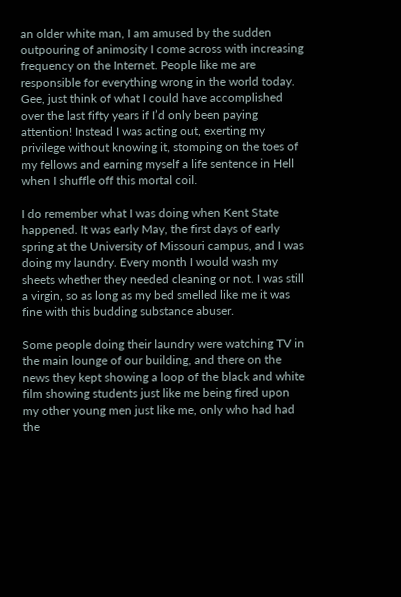an older white man, I am amused by the sudden outpouring of animosity I come across with increasing frequency on the Internet. People like me are responsible for everything wrong in the world today. Gee, just think of what I could have accomplished over the last fifty years if I’d only been paying attention! Instead I was acting out, exerting my privilege without knowing it, stomping on the toes of my fellows and earning myself a life sentence in Hell when I shuffle off this mortal coil.

I do remember what I was doing when Kent State happened. It was early May, the first days of early spring at the University of Missouri campus, and I was doing my laundry. Every month I would wash my sheets whether they needed cleaning or not. I was still a virgin, so as long as my bed smelled like me it was fine with this budding substance abuser.

Some people doing their laundry were watching TV in the main lounge of our building, and there on the news they kept showing a loop of the black and white film showing students just like me being fired upon my other young men just like me, only who had had the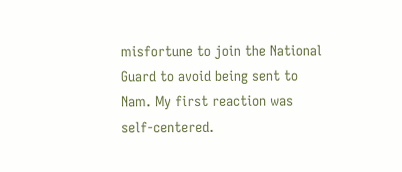misfortune to join the National Guard to avoid being sent to Nam. My first reaction was self-centered.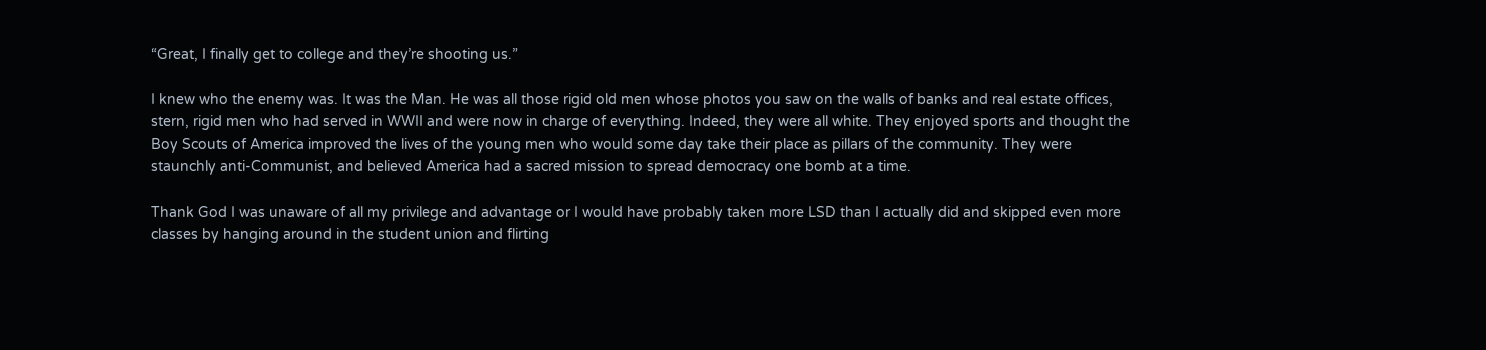“Great, I finally get to college and they’re shooting us.”

I knew who the enemy was. It was the Man. He was all those rigid old men whose photos you saw on the walls of banks and real estate offices, stern, rigid men who had served in WWII and were now in charge of everything. Indeed, they were all white. They enjoyed sports and thought the Boy Scouts of America improved the lives of the young men who would some day take their place as pillars of the community. They were staunchly anti-Communist, and believed America had a sacred mission to spread democracy one bomb at a time.

Thank God I was unaware of all my privilege and advantage or I would have probably taken more LSD than I actually did and skipped even more classes by hanging around in the student union and flirting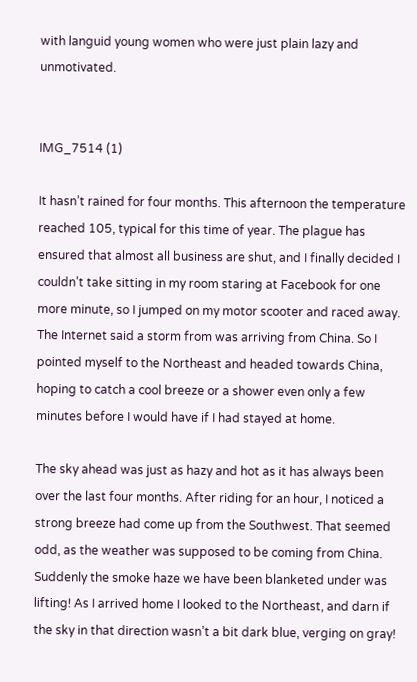with languid young women who were just plain lazy and unmotivated.


IMG_7514 (1)

It hasn’t rained for four months. This afternoon the temperature reached 105, typical for this time of year. The plague has ensured that almost all business are shut, and I finally decided I couldn’t take sitting in my room staring at Facebook for one more minute, so I jumped on my motor scooter and raced away. The Internet said a storm from was arriving from China. So I pointed myself to the Northeast and headed towards China, hoping to catch a cool breeze or a shower even only a few minutes before I would have if I had stayed at home.

The sky ahead was just as hazy and hot as it has always been over the last four months. After riding for an hour, I noticed a strong breeze had come up from the Southwest. That seemed odd, as the weather was supposed to be coming from China. Suddenly the smoke haze we have been blanketed under was lifting! As I arrived home I looked to the Northeast, and darn if the sky in that direction wasn’t a bit dark blue, verging on gray!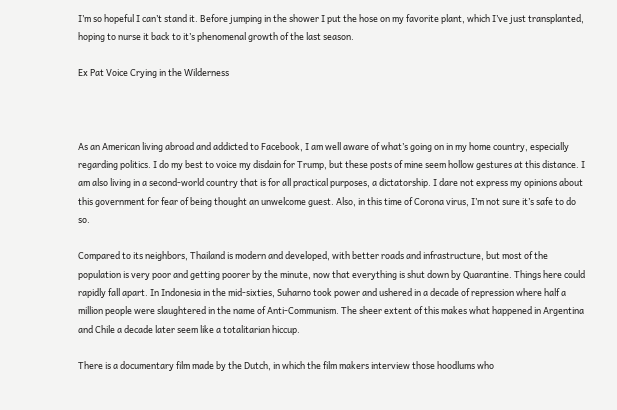I’m so hopeful I can’t stand it. Before jumping in the shower I put the hose on my favorite plant, which I’ve just transplanted, hoping to nurse it back to it’s phenomenal growth of the last season.

Ex Pat Voice Crying in the Wilderness



As an American living abroad and addicted to Facebook, I am well aware of what’s going on in my home country, especially regarding politics. I do my best to voice my disdain for Trump, but these posts of mine seem hollow gestures at this distance. I am also living in a second-world country that is for all practical purposes, a dictatorship. I dare not express my opinions about this government for fear of being thought an unwelcome guest. Also, in this time of Corona virus, I’m not sure it’s safe to do so.

Compared to its neighbors, Thailand is modern and developed, with better roads and infrastructure, but most of the population is very poor and getting poorer by the minute, now that everything is shut down by Quarantine. Things here could rapidly fall apart. In Indonesia in the mid-sixties, Suharno took power and ushered in a decade of repression where half a million people were slaughtered in the name of Anti-Communism. The sheer extent of this makes what happened in Argentina and Chile a decade later seem like a totalitarian hiccup.

There is a documentary film made by the Dutch, in which the film makers interview those hoodlums who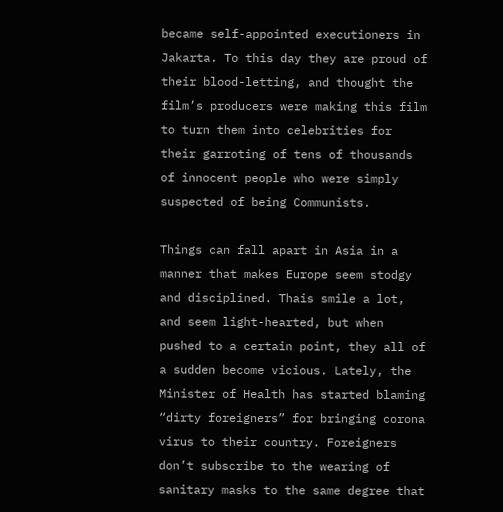became self-appointed executioners in Jakarta. To this day they are proud of their blood-letting, and thought the film’s producers were making this film to turn them into celebrities for their garroting of tens of thousands of innocent people who were simply suspected of being Communists.

Things can fall apart in Asia in a manner that makes Europe seem stodgy and disciplined. Thais smile a lot, and seem light-hearted, but when pushed to a certain point, they all of a sudden become vicious. Lately, the Minister of Health has started blaming “dirty foreigners” for bringing corona virus to their country. Foreigners don’t subscribe to the wearing of sanitary masks to the same degree that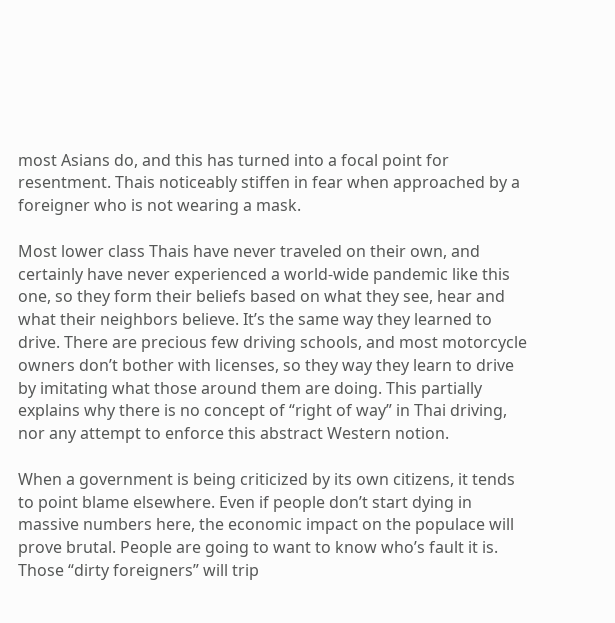most Asians do, and this has turned into a focal point for resentment. Thais noticeably stiffen in fear when approached by a foreigner who is not wearing a mask.

Most lower class Thais have never traveled on their own, and certainly have never experienced a world-wide pandemic like this one, so they form their beliefs based on what they see, hear and what their neighbors believe. It’s the same way they learned to drive. There are precious few driving schools, and most motorcycle owners don’t bother with licenses, so they way they learn to drive by imitating what those around them are doing. This partially explains why there is no concept of “right of way” in Thai driving, nor any attempt to enforce this abstract Western notion.

When a government is being criticized by its own citizens, it tends to point blame elsewhere. Even if people don’t start dying in massive numbers here, the economic impact on the populace will prove brutal. People are going to want to know who’s fault it is. Those “dirty foreigners” will trip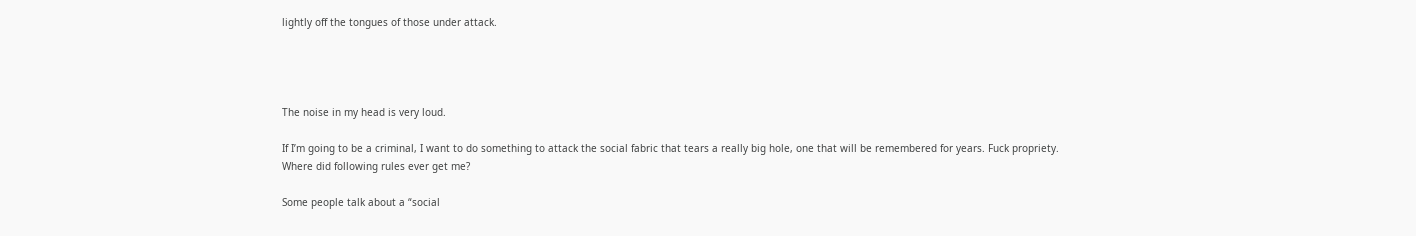lightly off the tongues of those under attack.




The noise in my head is very loud.

If I’m going to be a criminal, I want to do something to attack the social fabric that tears a really big hole, one that will be remembered for years. Fuck propriety. Where did following rules ever get me?

Some people talk about a “social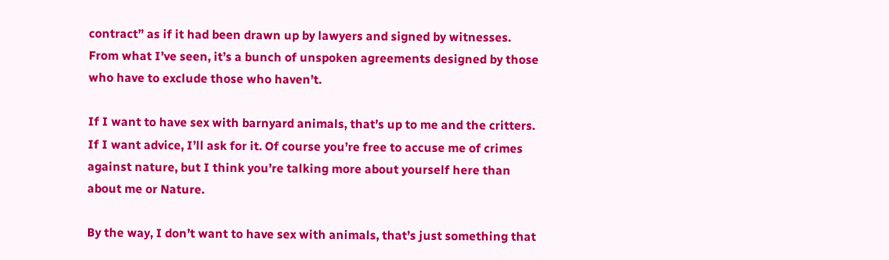contract” as if it had been drawn up by lawyers and signed by witnesses. From what I’ve seen, it’s a bunch of unspoken agreements designed by those who have to exclude those who haven’t.

If I want to have sex with barnyard animals, that’s up to me and the critters. If I want advice, I’ll ask for it. Of course you’re free to accuse me of crimes against nature, but I think you’re talking more about yourself here than about me or Nature.

By the way, I don’t want to have sex with animals, that’s just something that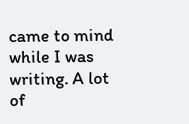came to mind while I was writing. A lot of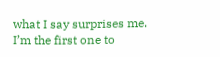what I say surprises me. I’m the first one to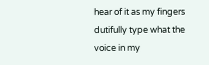hear of it as my fingers dutifully type what the voice in my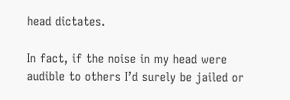head dictates.

In fact, if the noise in my head were audible to others I’d surely be jailed or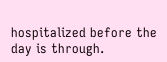hospitalized before the day is through.